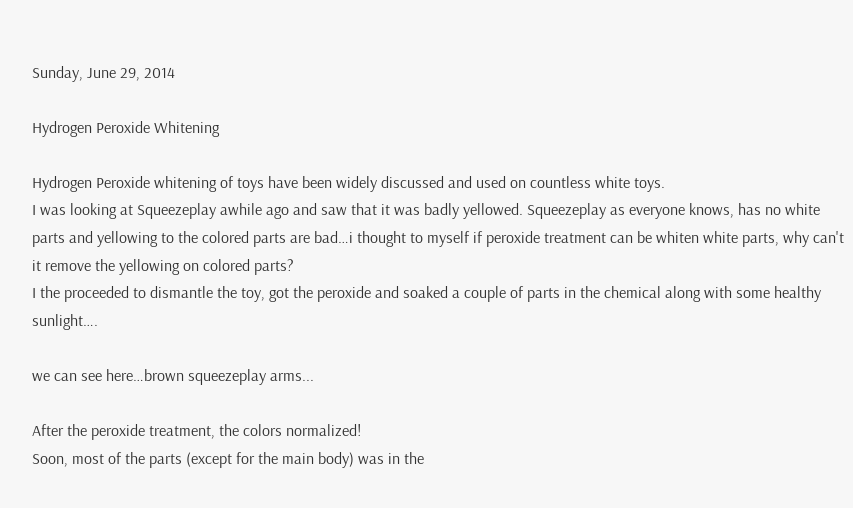Sunday, June 29, 2014

Hydrogen Peroxide Whitening

Hydrogen Peroxide whitening of toys have been widely discussed and used on countless white toys.
I was looking at Squeezeplay awhile ago and saw that it was badly yellowed. Squeezeplay as everyone knows, has no white parts and yellowing to the colored parts are bad…i thought to myself if peroxide treatment can be whiten white parts, why can't it remove the yellowing on colored parts?
I the proceeded to dismantle the toy, got the peroxide and soaked a couple of parts in the chemical along with some healthy sunlight….

we can see here…brown squeezeplay arms...

After the peroxide treatment, the colors normalized!
Soon, most of the parts (except for the main body) was in the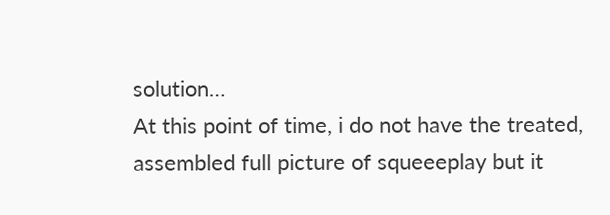solution…
At this point of time, i do not have the treated, assembled full picture of squeeeplay but it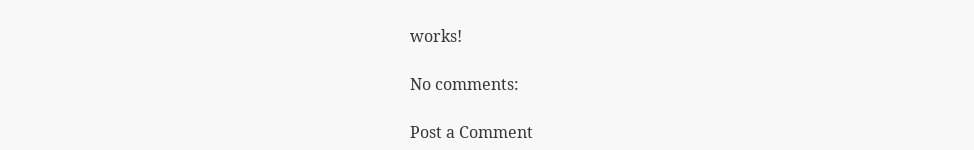works!

No comments:

Post a Comment